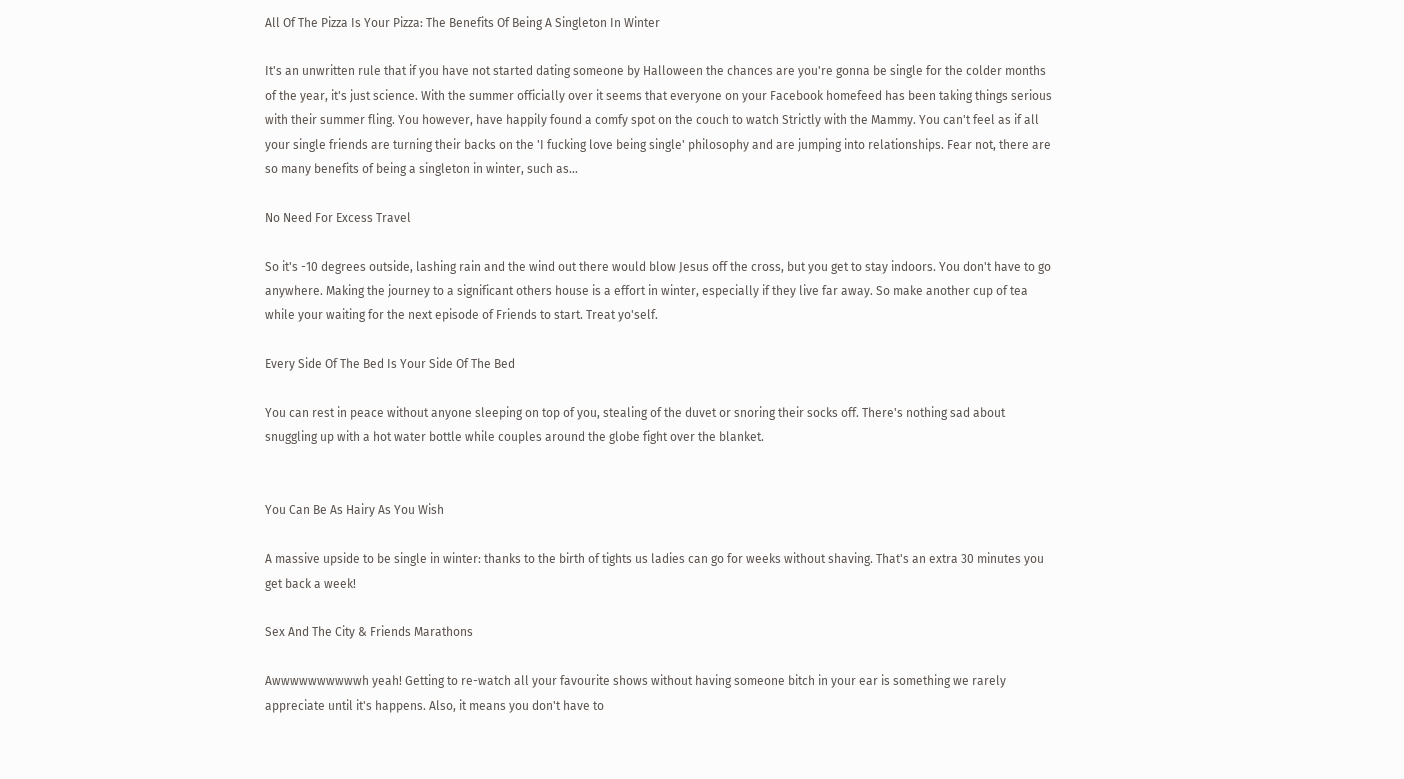All Of The Pizza Is Your Pizza: The Benefits Of Being A Singleton In Winter

It's an unwritten rule that if you have not started dating someone by Halloween the chances are you're gonna be single for the colder months of the year, it's just science. With the summer officially over it seems that everyone on your Facebook homefeed has been taking things serious with their summer fling. You however, have happily found a comfy spot on the couch to watch Strictly with the Mammy. You can't feel as if all your single friends are turning their backs on the 'I fucking love being single' philosophy and are jumping into relationships. Fear not, there are so many benefits of being a singleton in winter, such as...

No Need For Excess Travel

So it's -10 degrees outside, lashing rain and the wind out there would blow Jesus off the cross, but you get to stay indoors. You don't have to go anywhere. Making the journey to a significant others house is a effort in winter, especially if they live far away. So make another cup of tea while your waiting for the next episode of Friends to start. Treat yo'self.

Every Side Of The Bed Is Your Side Of The Bed

You can rest in peace without anyone sleeping on top of you, stealing of the duvet or snoring their socks off. There's nothing sad about snuggling up with a hot water bottle while couples around the globe fight over the blanket.


You Can Be As Hairy As You Wish

A massive upside to be single in winter: thanks to the birth of tights us ladies can go for weeks without shaving. That's an extra 30 minutes you get back a week!

Sex And The City & Friends Marathons

Awwwwwwwwwwh yeah! Getting to re-watch all your favourite shows without having someone bitch in your ear is something we rarely appreciate until it's happens. Also, it means you don't have to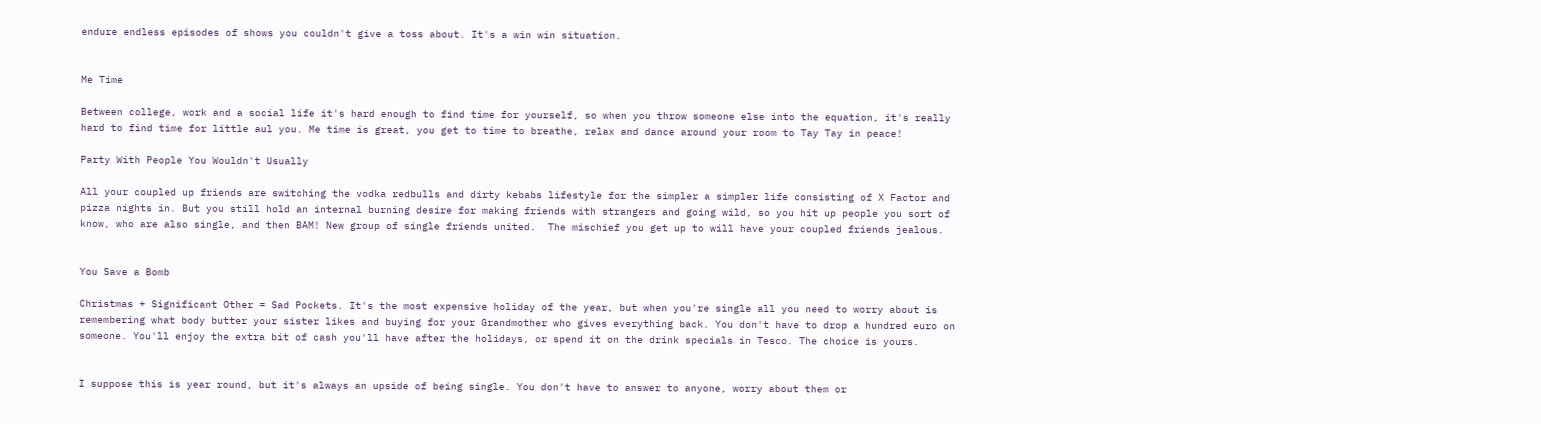endure endless episodes of shows you couldn't give a toss about. It's a win win situation.


Me Time

Between college, work and a social life it's hard enough to find time for yourself, so when you throw someone else into the equation, it's really hard to find time for little aul you. Me time is great, you get to time to breathe, relax and dance around your room to Tay Tay in peace!

Party With People You Wouldn't Usually

All your coupled up friends are switching the vodka redbulls and dirty kebabs lifestyle for the simpler a simpler life consisting of X Factor and pizza nights in. But you still hold an internal burning desire for making friends with strangers and going wild, so you hit up people you sort of know, who are also single, and then BAM! New group of single friends united.  The mischief you get up to will have your coupled friends jealous.


You Save a Bomb

Christmas + Significant Other = Sad Pockets. It's the most expensive holiday of the year, but when you're single all you need to worry about is remembering what body butter your sister likes and buying for your Grandmother who gives everything back. You don't have to drop a hundred euro on someone. You'll enjoy the extra bit of cash you'll have after the holidays, or spend it on the drink specials in Tesco. The choice is yours.


I suppose this is year round, but it's always an upside of being single. You don't have to answer to anyone, worry about them or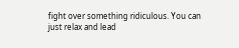fight over something ridiculous. You can just relax and lead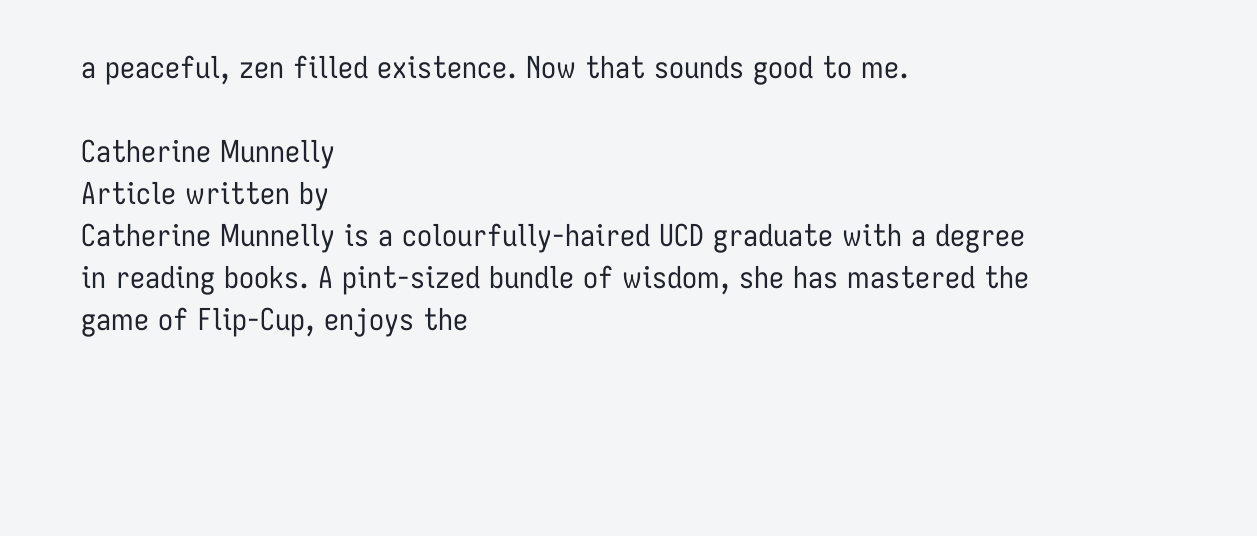a peaceful, zen filled existence. Now that sounds good to me.

Catherine Munnelly
Article written by
Catherine Munnelly is a colourfully-haired UCD graduate with a degree in reading books. A pint-sized bundle of wisdom, she has mastered the game of Flip-Cup, enjoys the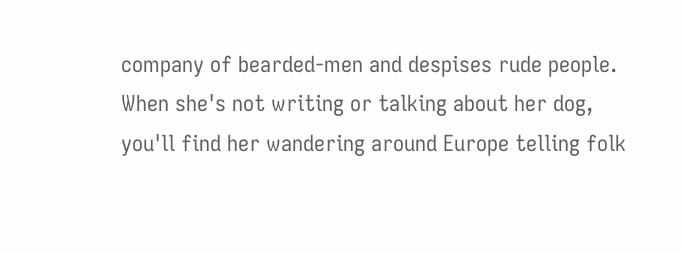company of bearded-men and despises rude people. When she's not writing or talking about her dog, you'll find her wandering around Europe telling folk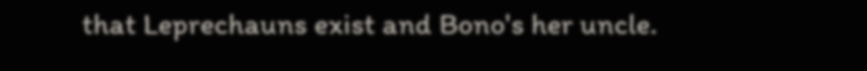that Leprechauns exist and Bono's her uncle.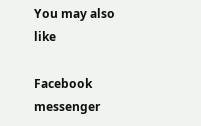You may also like

Facebook messenger